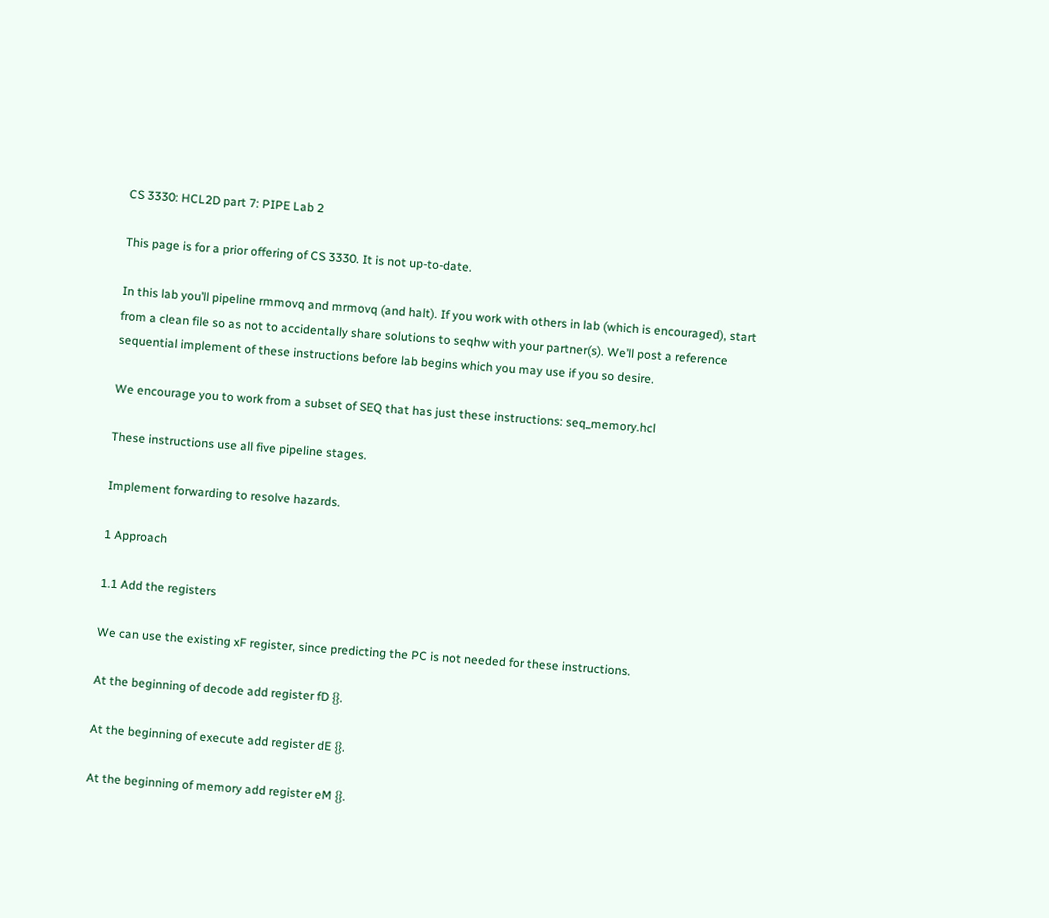CS 3330: HCL2D part 7: PIPE Lab 2

This page is for a prior offering of CS 3330. It is not up-to-date.

In this lab you’ll pipeline rmmovq and mrmovq (and halt). If you work with others in lab (which is encouraged), start from a clean file so as not to accidentally share solutions to seqhw with your partner(s). We’ll post a reference sequential implement of these instructions before lab begins which you may use if you so desire.

We encourage you to work from a subset of SEQ that has just these instructions: seq_memory.hcl

These instructions use all five pipeline stages.

Implement forwarding to resolve hazards.

1 Approach

1.1 Add the registers

We can use the existing xF register, since predicting the PC is not needed for these instructions.

At the beginning of decode add register fD {}.

At the beginning of execute add register dE {}.

At the beginning of memory add register eM {}.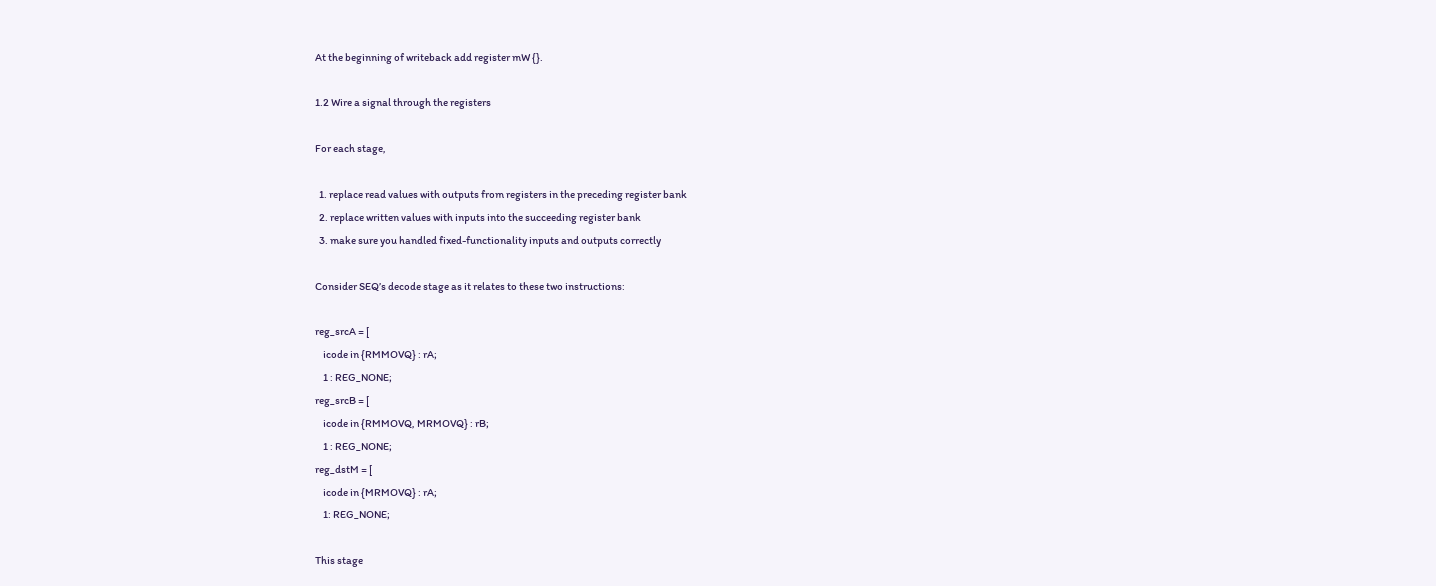At the beginning of writeback add register mW {}.

1.2 Wire a signal through the registers

For each stage,

  1. replace read values with outputs from registers in the preceding register bank
  2. replace written values with inputs into the succeeding register bank
  3. make sure you handled fixed-functionality inputs and outputs correctly

Consider SEQ’s decode stage as it relates to these two instructions:

reg_srcA = [
    icode in {RMMOVQ} : rA;
    1 : REG_NONE;
reg_srcB = [
    icode in {RMMOVQ, MRMOVQ} : rB;
    1 : REG_NONE;
reg_dstM = [
    icode in {MRMOVQ} : rA;
    1: REG_NONE;

This stage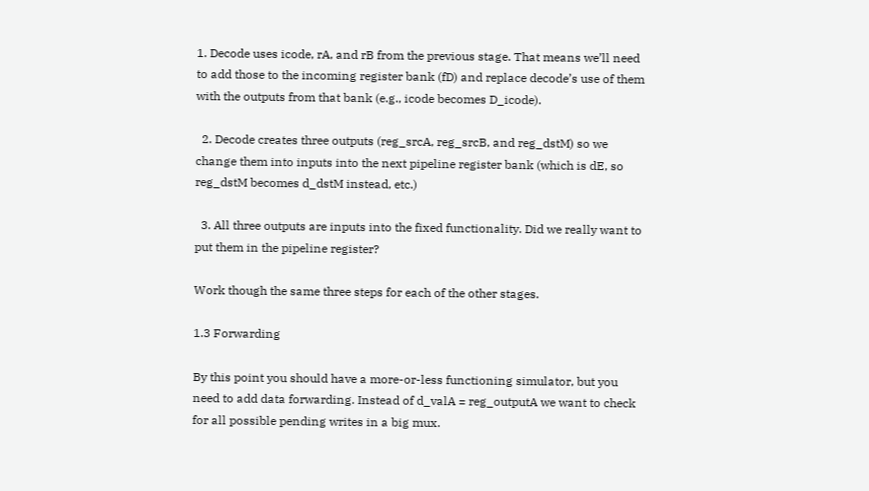1. Decode uses icode, rA, and rB from the previous stage. That means we’ll need to add those to the incoming register bank (fD) and replace decode’s use of them with the outputs from that bank (e.g., icode becomes D_icode).

  2. Decode creates three outputs (reg_srcA, reg_srcB, and reg_dstM) so we change them into inputs into the next pipeline register bank (which is dE, so reg_dstM becomes d_dstM instead, etc.)

  3. All three outputs are inputs into the fixed functionality. Did we really want to put them in the pipeline register?

Work though the same three steps for each of the other stages.

1.3 Forwarding

By this point you should have a more-or-less functioning simulator, but you need to add data forwarding. Instead of d_valA = reg_outputA we want to check for all possible pending writes in a big mux.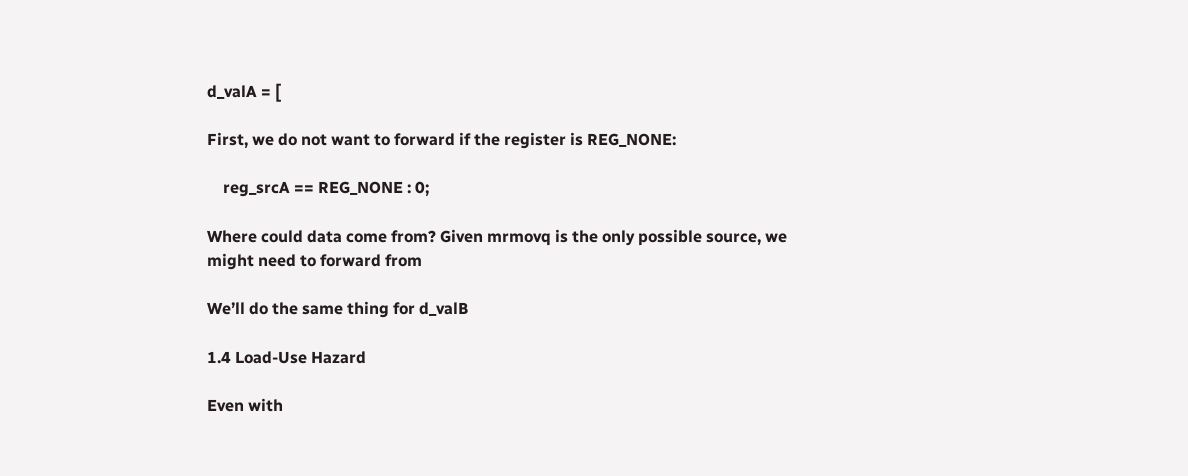d_valA = [

First, we do not want to forward if the register is REG_NONE:

    reg_srcA == REG_NONE : 0;

Where could data come from? Given mrmovq is the only possible source, we might need to forward from

We’ll do the same thing for d_valB

1.4 Load-Use Hazard

Even with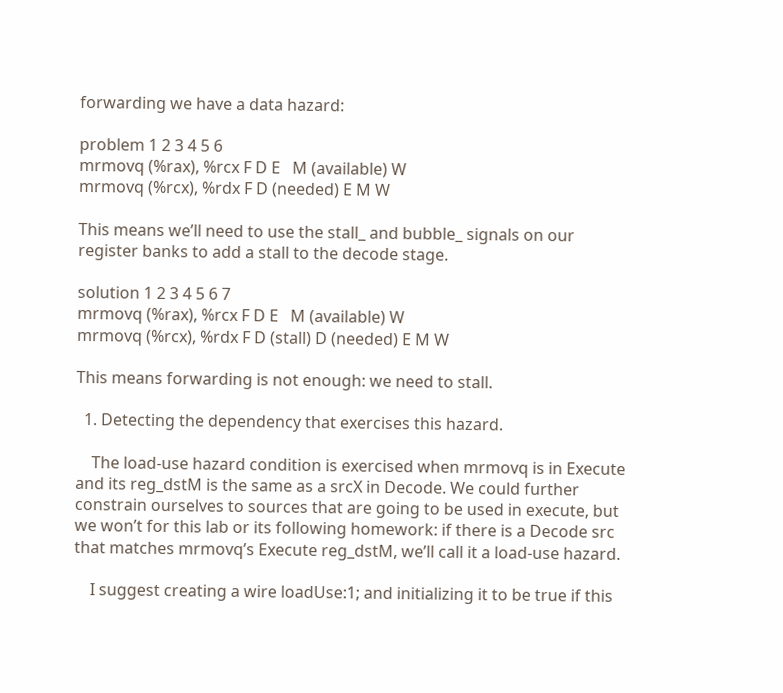forwarding we have a data hazard:

problem 1 2 3 4 5 6
mrmovq (%rax), %rcx F D E   M (available) W
mrmovq (%rcx), %rdx F D (needed) E M W

This means we’ll need to use the stall_ and bubble_ signals on our register banks to add a stall to the decode stage.

solution 1 2 3 4 5 6 7
mrmovq (%rax), %rcx F D E   M (available) W
mrmovq (%rcx), %rdx F D (stall) D (needed) E M W

This means forwarding is not enough: we need to stall.

  1. Detecting the dependency that exercises this hazard.

    The load-use hazard condition is exercised when mrmovq is in Execute and its reg_dstM is the same as a srcX in Decode. We could further constrain ourselves to sources that are going to be used in execute, but we won’t for this lab or its following homework: if there is a Decode src that matches mrmovq’s Execute reg_dstM, we’ll call it a load-use hazard.

    I suggest creating a wire loadUse:1; and initializing it to be true if this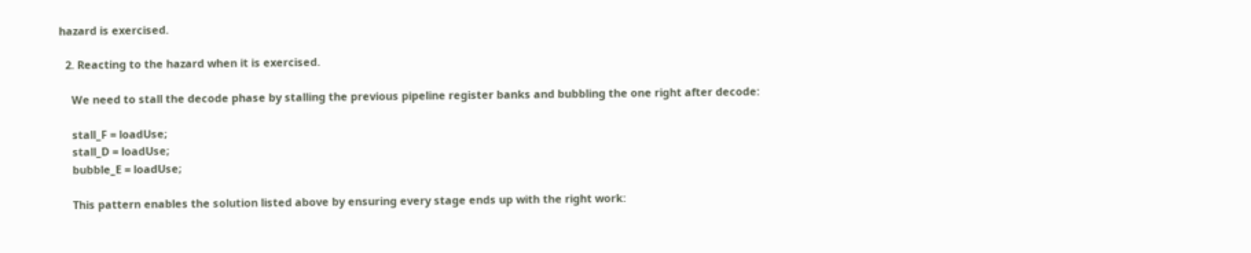hazard is exercised.

  2. Reacting to the hazard when it is exercised.

    We need to stall the decode phase by stalling the previous pipeline register banks and bubbling the one right after decode:

    stall_F = loadUse;
    stall_D = loadUse;
    bubble_E = loadUse;

    This pattern enables the solution listed above by ensuring every stage ends up with the right work: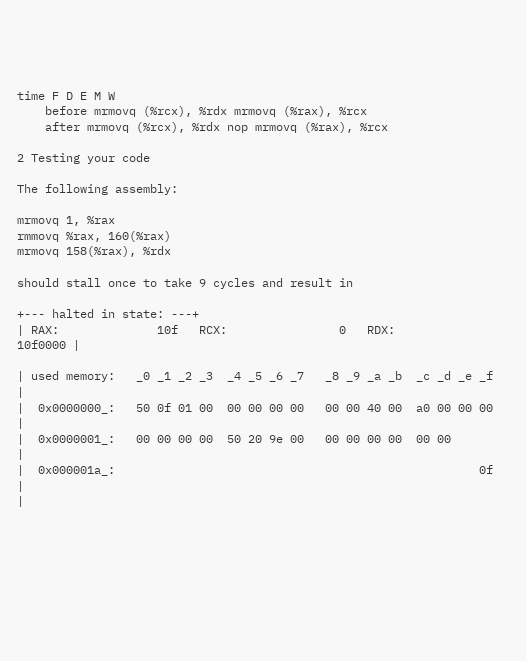time F D E M W
    before mrmovq (%rcx), %rdx mrmovq (%rax), %rcx
    after mrmovq (%rcx), %rdx nop mrmovq (%rax), %rcx

2 Testing your code

The following assembly:

mrmovq 1, %rax
rmmovq %rax, 160(%rax)
mrmovq 158(%rax), %rdx

should stall once to take 9 cycles and result in

+--- halted in state: ---+
| RAX:              10f   RCX:                0   RDX:          10f0000 |

| used memory:   _0 _1 _2 _3  _4 _5 _6 _7   _8 _9 _a _b  _c _d _e _f    |
|  0x0000000_:   50 0f 01 00  00 00 00 00   00 00 40 00  a0 00 00 00    |
|  0x0000001_:   00 00 00 00  50 20 9e 00   00 00 00 00  00 00          |
|  0x000001a_:                                                    0f    |
|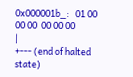0x000001b_:   01 00 00 00  00 00 00                                  |
+--- (end of halted state)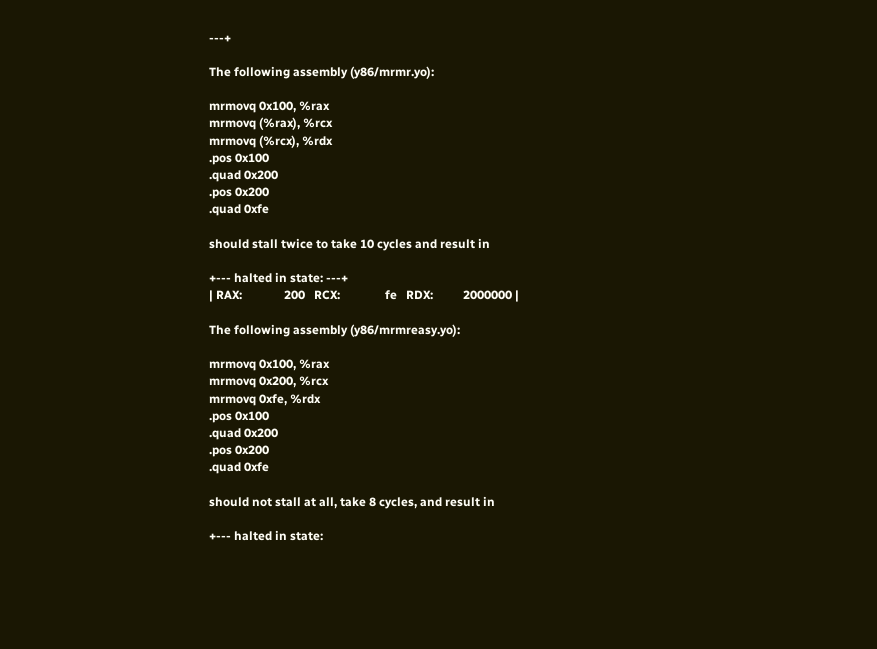---+

The following assembly (y86/mrmr.yo):

mrmovq 0x100, %rax
mrmovq (%rax), %rcx
mrmovq (%rcx), %rdx
.pos 0x100
.quad 0x200
.pos 0x200
.quad 0xfe

should stall twice to take 10 cycles and result in

+--- halted in state: ---+
| RAX:              200   RCX:               fe   RDX:          2000000 |

The following assembly (y86/mrmreasy.yo):

mrmovq 0x100, %rax
mrmovq 0x200, %rcx
mrmovq 0xfe, %rdx
.pos 0x100
.quad 0x200
.pos 0x200
.quad 0xfe

should not stall at all, take 8 cycles, and result in

+--- halted in state: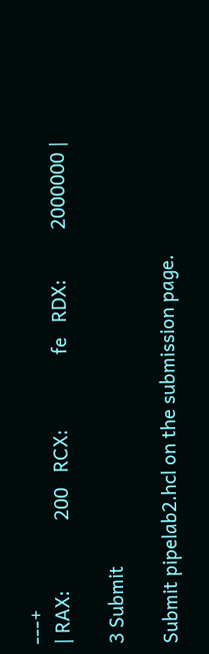---+
| RAX:              200   RCX:               fe   RDX:          2000000 |

3 Submit

Submit pipelab2.hcl on the submission page.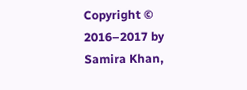Copyright © 2016–2017 by Samira Khan,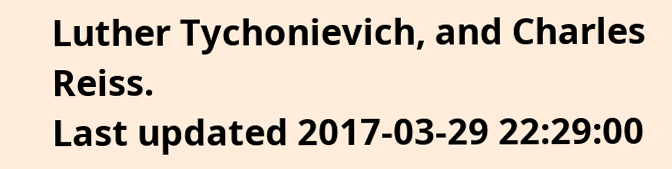Luther Tychonievich, and Charles Reiss.
Last updated 2017-03-29 22:29:00